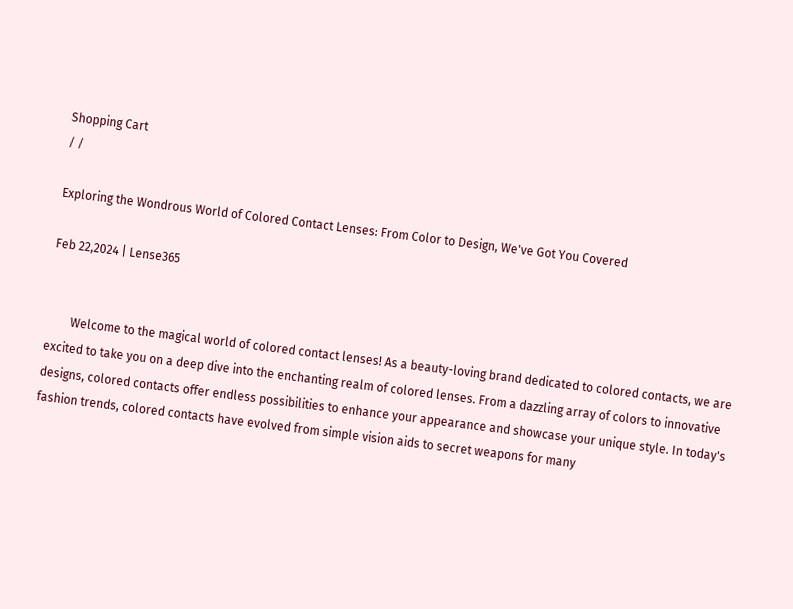Shopping Cart
/ /

Exploring the Wondrous World of Colored Contact Lenses: From Color to Design, We've Got You Covered

Feb 22,2024 | Lense365


        Welcome to the magical world of colored contact lenses! As a beauty-loving brand dedicated to colored contacts, we are excited to take you on a deep dive into the enchanting realm of colored lenses. From a dazzling array of colors to innovative designs, colored contacts offer endless possibilities to enhance your appearance and showcase your unique style. In today's fashion trends, colored contacts have evolved from simple vision aids to secret weapons for many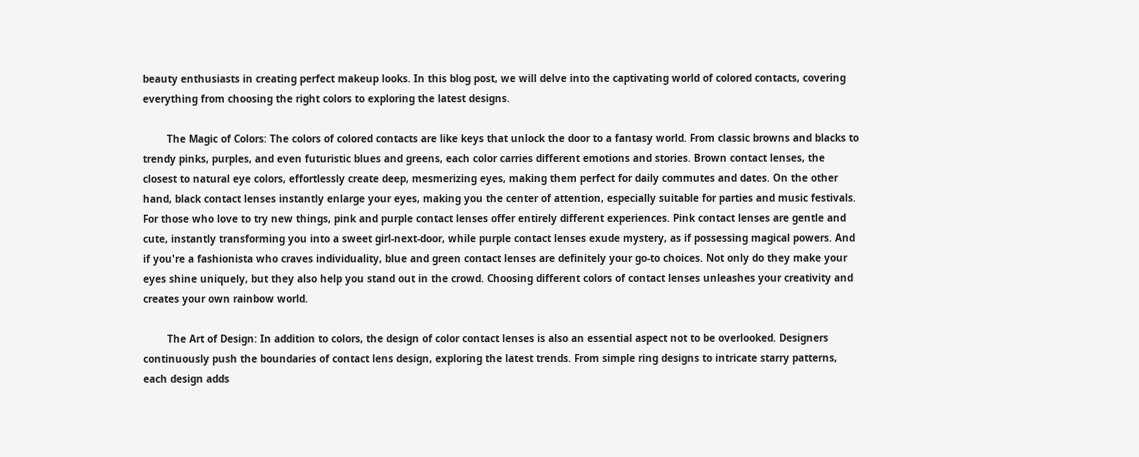beauty enthusiasts in creating perfect makeup looks. In this blog post, we will delve into the captivating world of colored contacts, covering everything from choosing the right colors to exploring the latest designs.

        The Magic of Colors: The colors of colored contacts are like keys that unlock the door to a fantasy world. From classic browns and blacks to trendy pinks, purples, and even futuristic blues and greens, each color carries different emotions and stories. Brown contact lenses, the closest to natural eye colors, effortlessly create deep, mesmerizing eyes, making them perfect for daily commutes and dates. On the other hand, black contact lenses instantly enlarge your eyes, making you the center of attention, especially suitable for parties and music festivals. For those who love to try new things, pink and purple contact lenses offer entirely different experiences. Pink contact lenses are gentle and cute, instantly transforming you into a sweet girl-next-door, while purple contact lenses exude mystery, as if possessing magical powers. And if you're a fashionista who craves individuality, blue and green contact lenses are definitely your go-to choices. Not only do they make your eyes shine uniquely, but they also help you stand out in the crowd. Choosing different colors of contact lenses unleashes your creativity and creates your own rainbow world.

        The Art of Design: In addition to colors, the design of color contact lenses is also an essential aspect not to be overlooked. Designers continuously push the boundaries of contact lens design, exploring the latest trends. From simple ring designs to intricate starry patterns, each design adds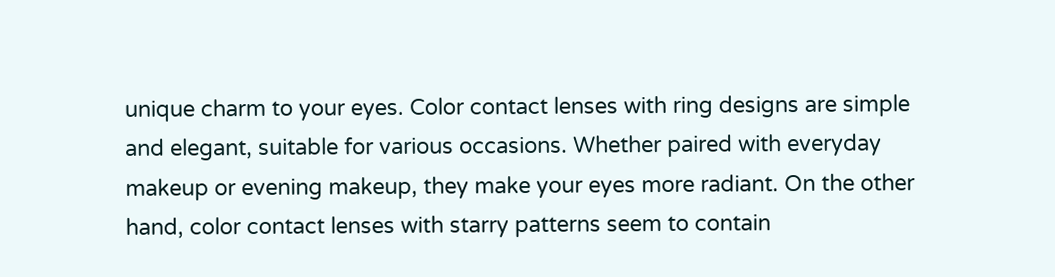unique charm to your eyes. Color contact lenses with ring designs are simple and elegant, suitable for various occasions. Whether paired with everyday makeup or evening makeup, they make your eyes more radiant. On the other hand, color contact lenses with starry patterns seem to contain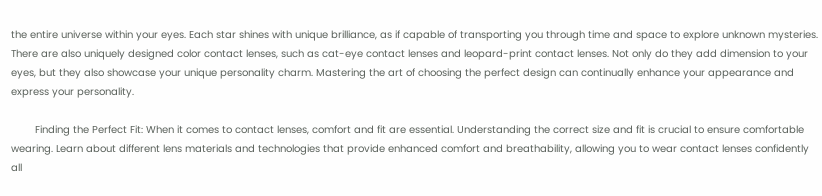the entire universe within your eyes. Each star shines with unique brilliance, as if capable of transporting you through time and space to explore unknown mysteries. There are also uniquely designed color contact lenses, such as cat-eye contact lenses and leopard-print contact lenses. Not only do they add dimension to your eyes, but they also showcase your unique personality charm. Mastering the art of choosing the perfect design can continually enhance your appearance and express your personality.

        Finding the Perfect Fit: When it comes to contact lenses, comfort and fit are essential. Understanding the correct size and fit is crucial to ensure comfortable wearing. Learn about different lens materials and technologies that provide enhanced comfort and breathability, allowing you to wear contact lenses confidently all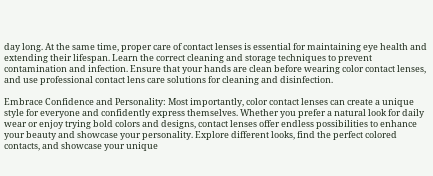day long. At the same time, proper care of contact lenses is essential for maintaining eye health and extending their lifespan. Learn the correct cleaning and storage techniques to prevent contamination and infection. Ensure that your hands are clean before wearing color contact lenses, and use professional contact lens care solutions for cleaning and disinfection.

Embrace Confidence and Personality: Most importantly, color contact lenses can create a unique style for everyone and confidently express themselves. Whether you prefer a natural look for daily wear or enjoy trying bold colors and designs, contact lenses offer endless possibilities to enhance your beauty and showcase your personality. Explore different looks, find the perfect colored contacts, and showcase your unique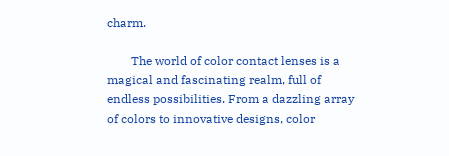charm.

        The world of color contact lenses is a magical and fascinating realm, full of endless possibilities. From a dazzling array of colors to innovative designs, color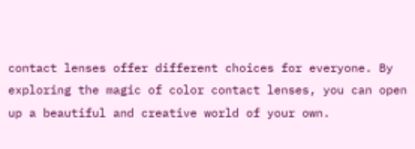contact lenses offer different choices for everyone. By exploring the magic of color contact lenses, you can open up a beautiful and creative world of your own.